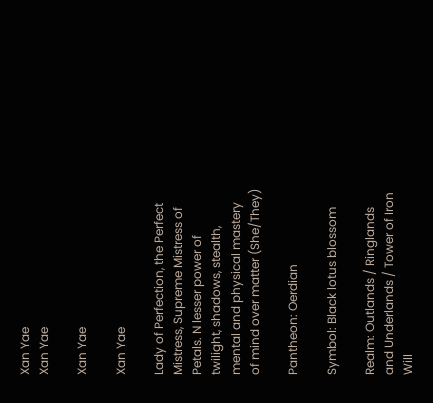Xan Yae
Xan Yae

Xan Yae

Xan Yae

Lady of Perfection, the Perfect Mistress, Supreme Mistress of Petals. N lesser power of twilight, shadows, stealth, mental and physical mastery of mind over matter (She/They)

Pantheon: Oerdian

Symbol: Black lotus blossom

Realm: Outlands / Ringlands and Underlands / Tower of Iron Will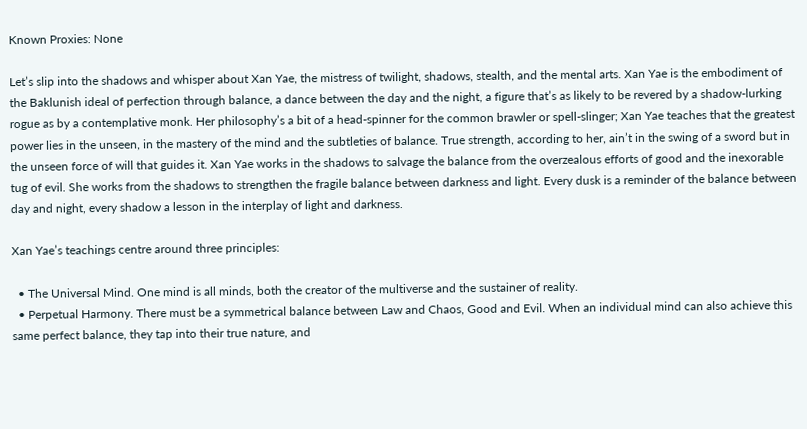Known Proxies: None

Let’s slip into the shadows and whisper about Xan Yae, the mistress of twilight, shadows, stealth, and the mental arts. Xan Yae is the embodiment of the Baklunish ideal of perfection through balance, a dance between the day and the night, a figure that’s as likely to be revered by a shadow-lurking rogue as by a contemplative monk. Her philosophy’s a bit of a head-spinner for the common brawler or spell-slinger; Xan Yae teaches that the greatest power lies in the unseen, in the mastery of the mind and the subtleties of balance. True strength, according to her, ain’t in the swing of a sword but in the unseen force of will that guides it. Xan Yae works in the shadows to salvage the balance from the overzealous efforts of good and the inexorable tug of evil. She works from the shadows to strengthen the fragile balance between darkness and light. Every dusk is a reminder of the balance between day and night, every shadow a lesson in the interplay of light and darkness.

Xan Yae’s teachings centre around three principles:

  • The Universal Mind. One mind is all minds, both the creator of the multiverse and the sustainer of reality.
  • Perpetual Harmony. There must be a symmetrical balance between Law and Chaos, Good and Evil. When an individual mind can also achieve this same perfect balance, they tap into their true nature, and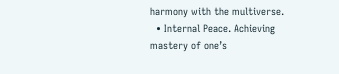harmony with the multiverse.
  • Internal Peace. Achieving mastery of one’s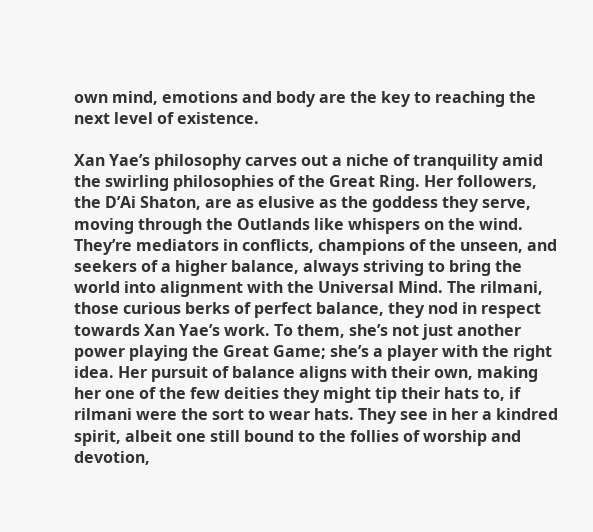own mind, emotions and body are the key to reaching the next level of existence.

Xan Yae’s philosophy carves out a niche of tranquility amid the swirling philosophies of the Great Ring. Her followers, the D’Ai Shaton, are as elusive as the goddess they serve, moving through the Outlands like whispers on the wind. They’re mediators in conflicts, champions of the unseen, and seekers of a higher balance, always striving to bring the world into alignment with the Universal Mind. The rilmani, those curious berks of perfect balance, they nod in respect towards Xan Yae’s work. To them, she’s not just another power playing the Great Game; she’s a player with the right idea. Her pursuit of balance aligns with their own, making her one of the few deities they might tip their hats to, if rilmani were the sort to wear hats. They see in her a kindred spirit, albeit one still bound to the follies of worship and devotion,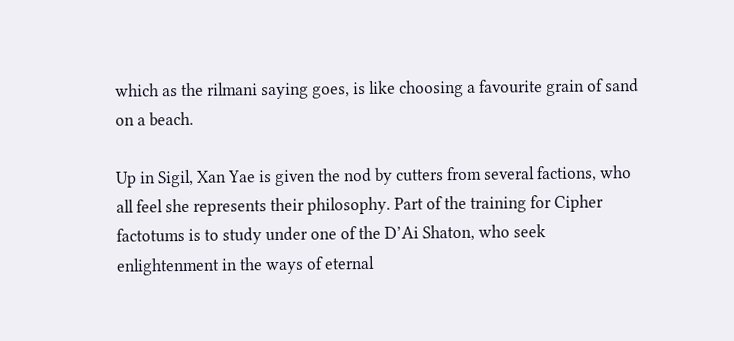which as the rilmani saying goes, is like choosing a favourite grain of sand on a beach.

Up in Sigil, Xan Yae is given the nod by cutters from several factions, who all feel she represents their philosophy. Part of the training for Cipher factotums is to study under one of the D’Ai Shaton, who seek enlightenment in the ways of eternal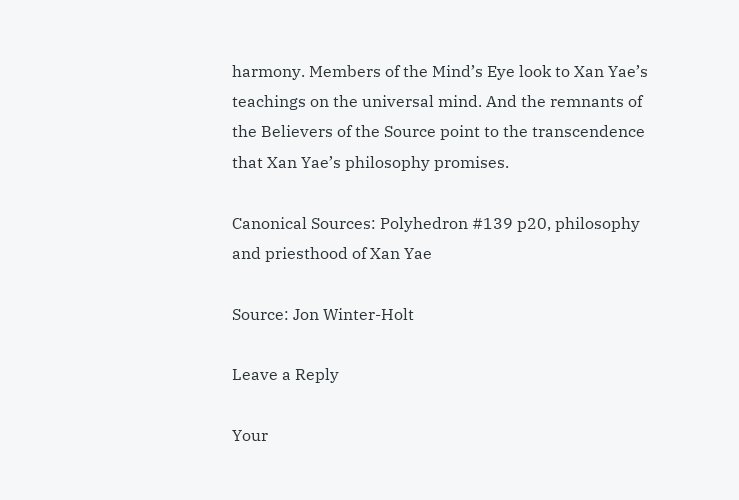harmony. Members of the Mind’s Eye look to Xan Yae’s teachings on the universal mind. And the remnants of the Believers of the Source point to the transcendence that Xan Yae’s philosophy promises.

Canonical Sources: Polyhedron #139 p20, philosophy and priesthood of Xan Yae

Source: Jon Winter-Holt

Leave a Reply

Your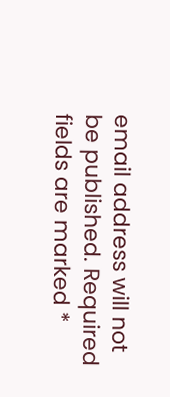email address will not be published. Required fields are marked *